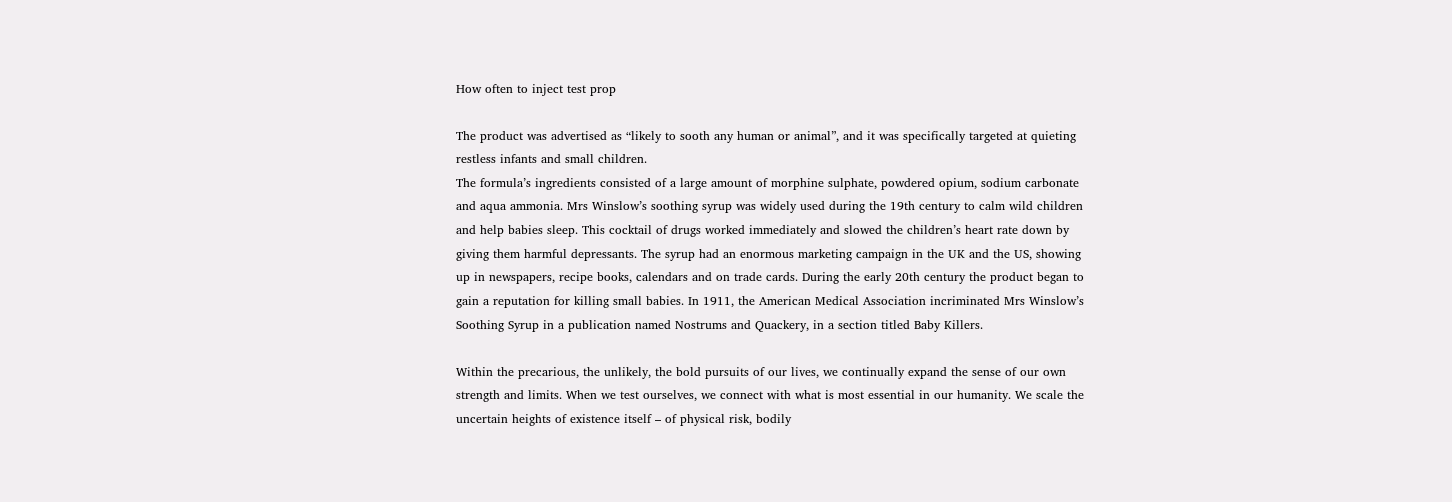How often to inject test prop

The product was advertised as “likely to sooth any human or animal”, and it was specifically targeted at quieting restless infants and small children.
The formula’s ingredients consisted of a large amount of morphine sulphate, powdered opium, sodium carbonate and aqua ammonia. Mrs Winslow’s soothing syrup was widely used during the 19th century to calm wild children and help babies sleep. This cocktail of drugs worked immediately and slowed the children’s heart rate down by giving them harmful depressants. The syrup had an enormous marketing campaign in the UK and the US, showing up in newspapers, recipe books, calendars and on trade cards. During the early 20th century the product began to gain a reputation for killing small babies. In 1911, the American Medical Association incriminated Mrs Winslow’s Soothing Syrup in a publication named Nostrums and Quackery, in a section titled Baby Killers.

Within the precarious, the unlikely, the bold pursuits of our lives, we continually expand the sense of our own strength and limits. When we test ourselves, we connect with what is most essential in our humanity. We scale the uncertain heights of existence itself – of physical risk, bodily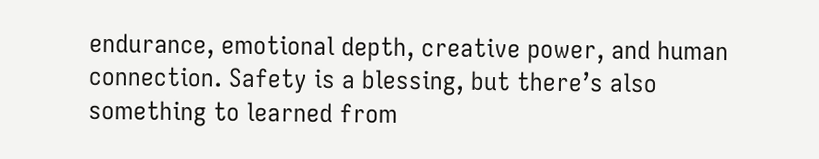endurance, emotional depth, creative power, and human connection. Safety is a blessing, but there’s also something to learned from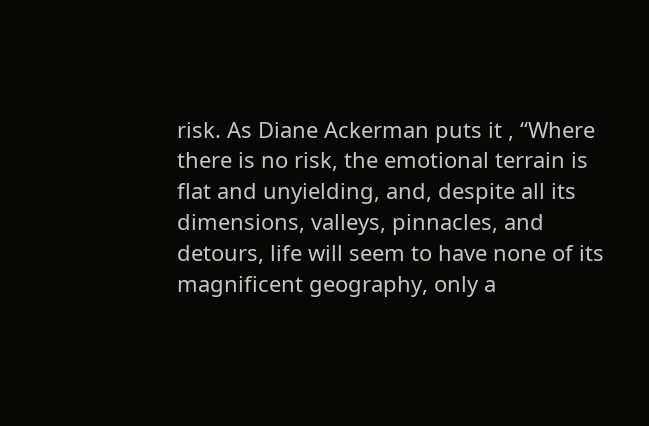risk. As Diane Ackerman puts it , “Where there is no risk, the emotional terrain is flat and unyielding, and, despite all its dimensions, valleys, pinnacles, and detours, life will seem to have none of its magnificent geography, only a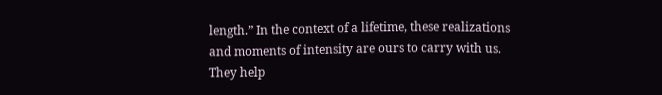length.” In the context of a lifetime, these realizations and moments of intensity are ours to carry with us. They help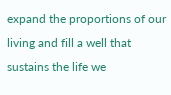expand the proportions of our living and fill a well that sustains the life we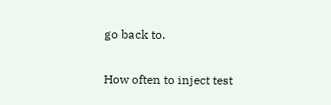go back to.

How often to inject test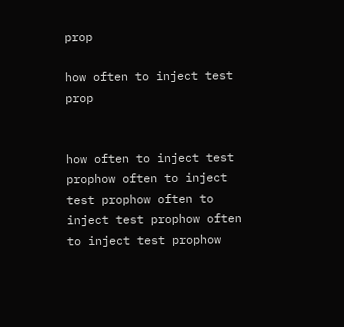prop

how often to inject test prop


how often to inject test prophow often to inject test prophow often to inject test prophow often to inject test prophow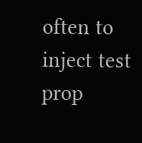often to inject test prop